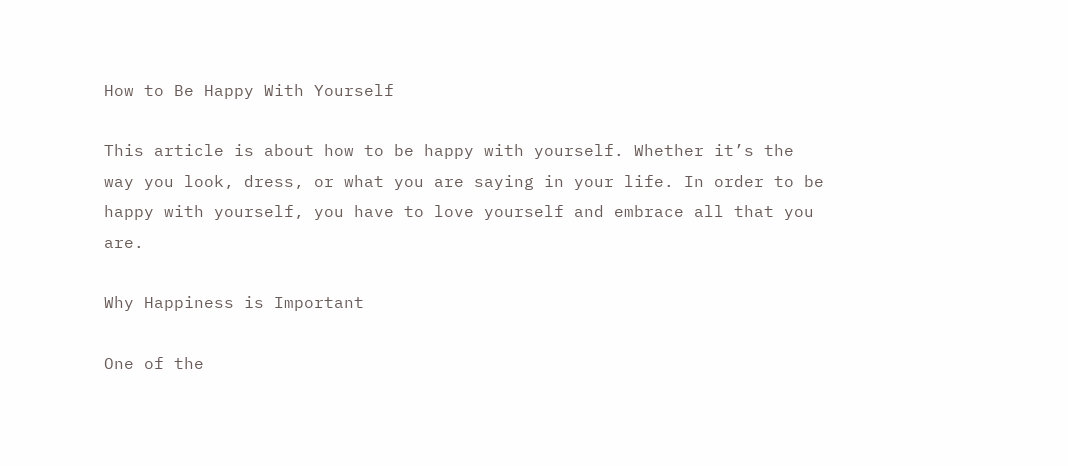How to Be Happy With Yourself

This article is about how to be happy with yourself. Whether it’s the way you look, dress, or what you are saying in your life. In order to be happy with yourself, you have to love yourself and embrace all that you are.

Why Happiness is Important

One of the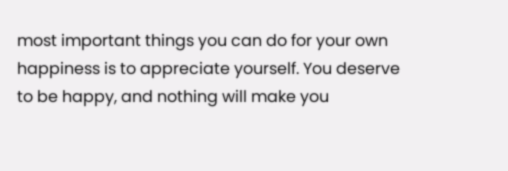most important things you can do for your own happiness is to appreciate yourself. You deserve to be happy, and nothing will make you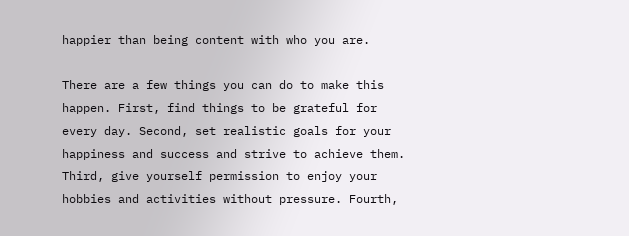happier than being content with who you are.

There are a few things you can do to make this happen. First, find things to be grateful for every day. Second, set realistic goals for your happiness and success and strive to achieve them. Third, give yourself permission to enjoy your hobbies and activities without pressure. Fourth,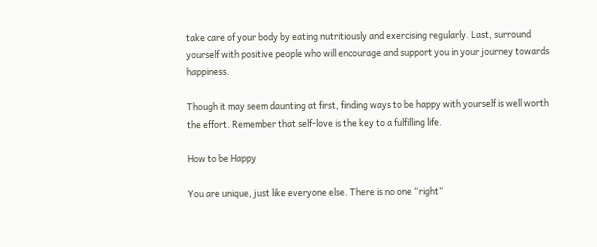take care of your body by eating nutritiously and exercising regularly. Last, surround yourself with positive people who will encourage and support you in your journey towards happiness.

Though it may seem daunting at first, finding ways to be happy with yourself is well worth the effort. Remember that self-love is the key to a fulfilling life.

How to be Happy

You are unique, just like everyone else. There is no one “right”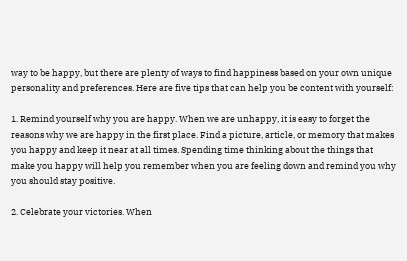way to be happy, but there are plenty of ways to find happiness based on your own unique personality and preferences. Here are five tips that can help you be content with yourself:

1. Remind yourself why you are happy. When we are unhappy, it is easy to forget the reasons why we are happy in the first place. Find a picture, article, or memory that makes you happy and keep it near at all times. Spending time thinking about the things that make you happy will help you remember when you are feeling down and remind you why you should stay positive.

2. Celebrate your victories. When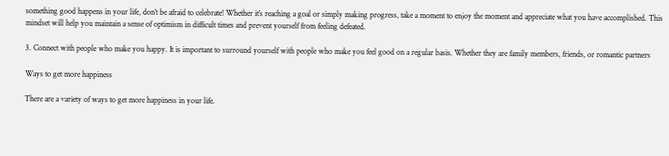something good happens in your life, don’t be afraid to celebrate! Whether it’s reaching a goal or simply making progress, take a moment to enjoy the moment and appreciate what you have accomplished. This mindset will help you maintain a sense of optimism in difficult times and prevent yourself from feeling defeated.

3. Connect with people who make you happy. It is important to surround yourself with people who make you feel good on a regular basis. Whether they are family members, friends, or romantic partners

Ways to get more happiness

There are a variety of ways to get more happiness in your life.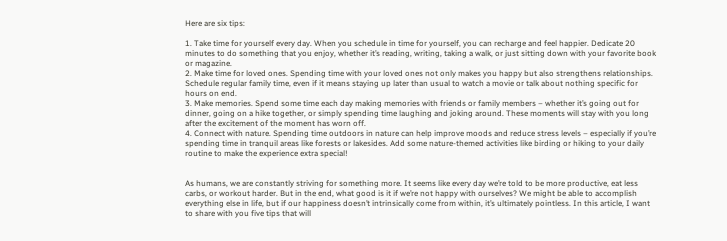Here are six tips:

1. Take time for yourself every day. When you schedule in time for yourself, you can recharge and feel happier. Dedicate 20 minutes to do something that you enjoy, whether it’s reading, writing, taking a walk, or just sitting down with your favorite book or magazine.
2. Make time for loved ones. Spending time with your loved ones not only makes you happy but also strengthens relationships. Schedule regular family time, even if it means staying up later than usual to watch a movie or talk about nothing specific for hours on end.
3. Make memories. Spend some time each day making memories with friends or family members – whether it’s going out for dinner, going on a hike together, or simply spending time laughing and joking around. These moments will stay with you long after the excitement of the moment has worn off.
4. Connect with nature. Spending time outdoors in nature can help improve moods and reduce stress levels – especially if you’re spending time in tranquil areas like forests or lakesides. Add some nature-themed activities like birding or hiking to your daily routine to make the experience extra special!


As humans, we are constantly striving for something more. It seems like every day we’re told to be more productive, eat less carbs, or workout harder. But in the end, what good is it if we’re not happy with ourselves? We might be able to accomplish everything else in life, but if our happiness doesn’t intrinsically come from within, it’s ultimately pointless. In this article, I want to share with you five tips that will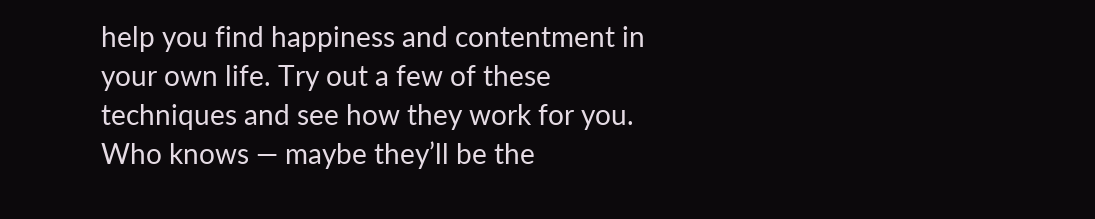help you find happiness and contentment in your own life. Try out a few of these techniques and see how they work for you. Who knows — maybe they’ll be the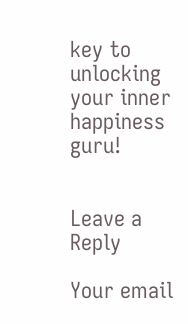key to unlocking your inner happiness guru!


Leave a Reply

Your email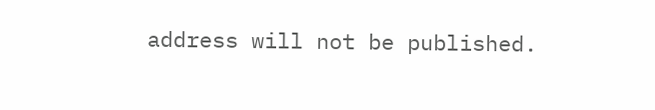address will not be published.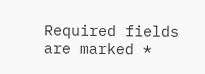Required fields are marked *